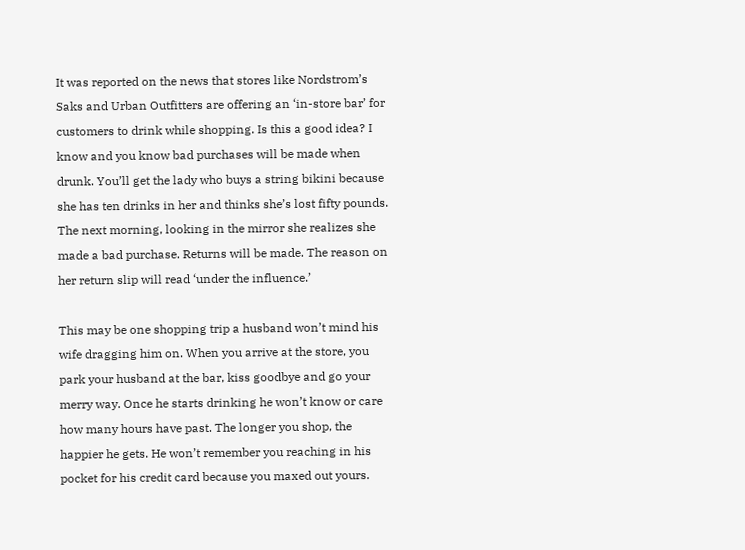It was reported on the news that stores like Nordstrom’s Saks and Urban Outfitters are offering an ‘in-store bar’ for customers to drink while shopping. Is this a good idea? I know and you know bad purchases will be made when drunk. You’ll get the lady who buys a string bikini because she has ten drinks in her and thinks she’s lost fifty pounds. The next morning, looking in the mirror she realizes she made a bad purchase. Returns will be made. The reason on her return slip will read ‘under the influence.’

This may be one shopping trip a husband won’t mind his wife dragging him on. When you arrive at the store, you park your husband at the bar, kiss goodbye and go your merry way. Once he starts drinking he won’t know or care how many hours have past. The longer you shop, the happier he gets. He won’t remember you reaching in his pocket for his credit card because you maxed out yours.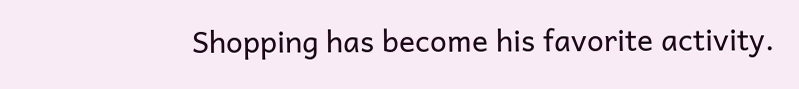Shopping has become his favorite activity.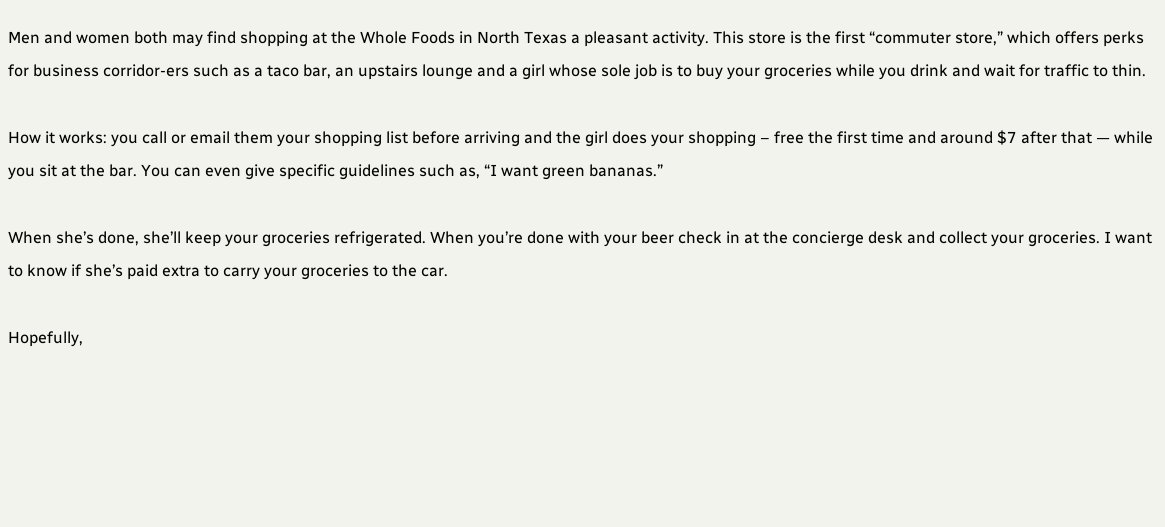Men and women both may find shopping at the Whole Foods in North Texas a pleasant activity. This store is the first “commuter store,” which offers perks for business corridor-ers such as a taco bar, an upstairs lounge and a girl whose sole job is to buy your groceries while you drink and wait for traffic to thin.

How it works: you call or email them your shopping list before arriving and the girl does your shopping – free the first time and around $7 after that — while you sit at the bar. You can even give specific guidelines such as, “I want green bananas.”

When she’s done, she’ll keep your groceries refrigerated. When you’re done with your beer check in at the concierge desk and collect your groceries. I want to know if she’s paid extra to carry your groceries to the car.

Hopefully,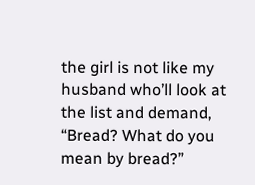the girl is not like my husband who’ll look at the list and demand, “Bread? What do you mean by bread?”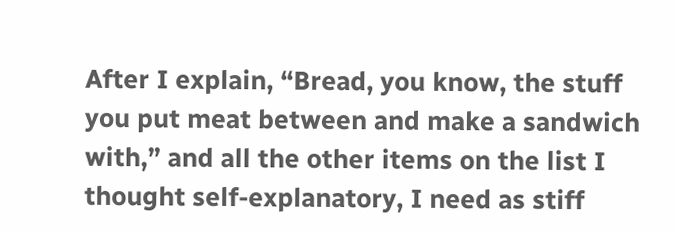After I explain, “Bread, you know, the stuff you put meat between and make a sandwich with,” and all the other items on the list I thought self-explanatory, I need as stiff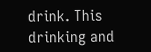drink. This drinking and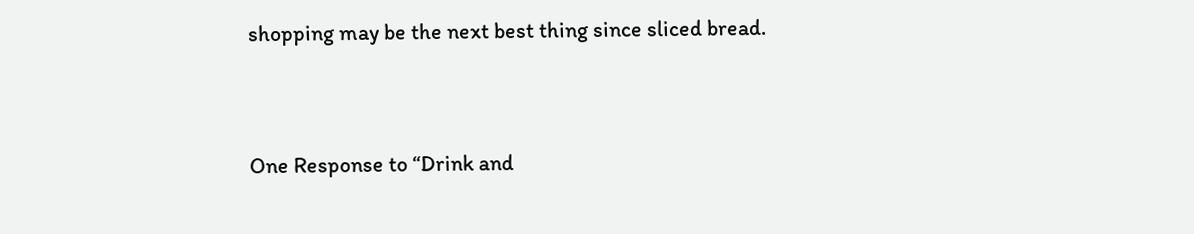shopping may be the next best thing since sliced bread.


One Response to “Drink and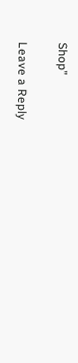Shop”

Leave a Reply